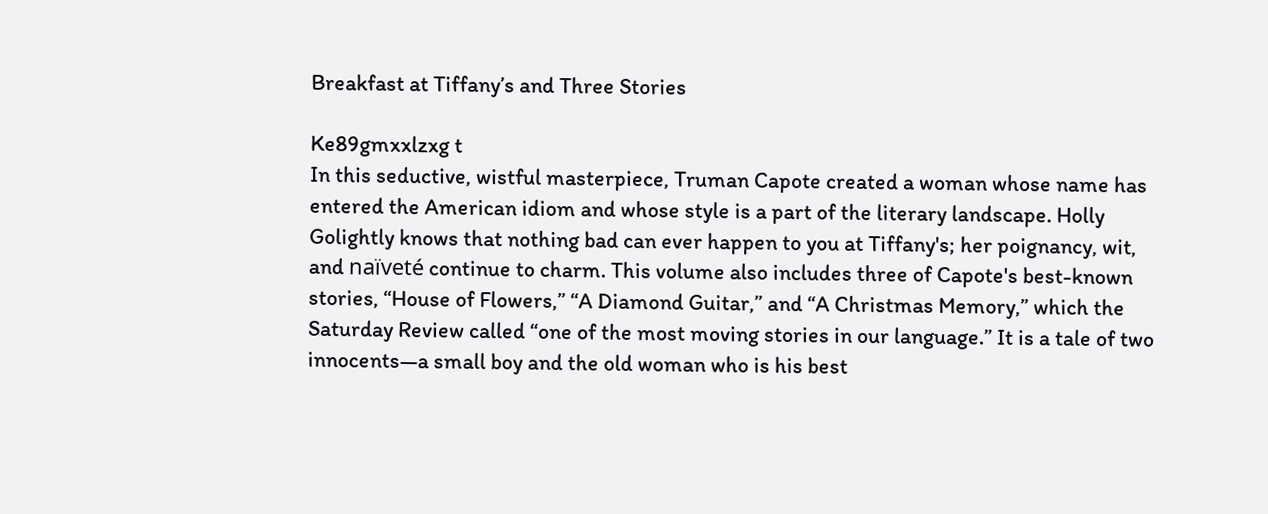Breakfast at Tiffany’s and Three Stories

Ke89gmxxlzxg t
In this seductive, wistful masterpiece, Truman Capote created a woman whose name has entered the American idiom and whose style is a part of the literary landscape. Holly Golightly knows that nothing bad can ever happen to you at Tiffany's; her poignancy, wit, and naïveté continue to charm. This volume also includes three of Capote's best-known stories, “House of Flowers,” “A Diamond Guitar,” and “A Christmas Memory,” which the Saturday Review called “one of the most moving stories in our language.” It is a tale of two innocents—a small boy and the old woman who is his best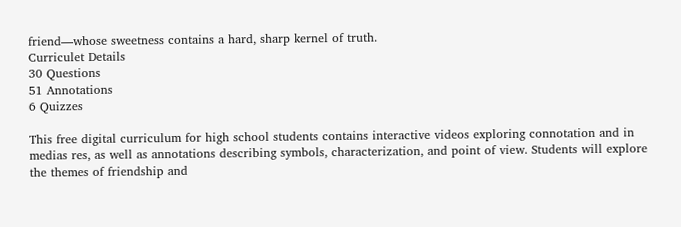friend—whose sweetness contains a hard, sharp kernel of truth.
Curriculet Details
30 Questions
51 Annotations
6 Quizzes

This free digital curriculum for high school students contains interactive videos exploring connotation and in medias res, as well as annotations describing symbols, characterization, and point of view. Students will explore the themes of friendship and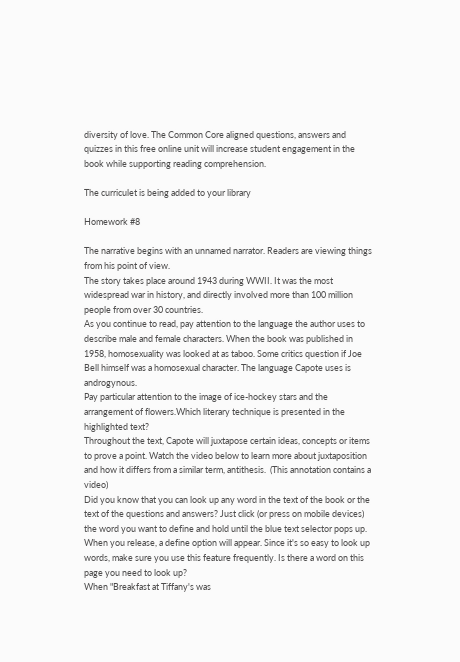diversity of love. The Common Core aligned questions, answers and quizzes in this free online unit will increase student engagement in the book while supporting reading comprehension.

The curriculet is being added to your library

Homework #8

The narrative begins with an unnamed narrator. Readers are viewing things from his point of view.
The story takes place around 1943 during WWII. It was the most widespread war in history, and directly involved more than 100 million people from over 30 countries.
As you continue to read, pay attention to the language the author uses to describe male and female characters. When the book was published in 1958, homosexuality was looked at as taboo. Some critics question if Joe Bell himself was a homosexual character. The language Capote uses is androgynous.
Pay particular attention to the image of ice-hockey stars and the arrangement of flowers.Which literary technique is presented in the highlighted text?
Throughout the text, Capote will juxtapose certain ideas, concepts or items to prove a point. Watch the video below to learn more about juxtaposition and how it differs from a similar term, antithesis.  (This annotation contains a video)
Did you know that you can look up any word in the text of the book or the text of the questions and answers? Just click (or press on mobile devices) the word you want to define and hold until the blue text selector pops up. When you release, a define option will appear. Since it's so easy to look up words, make sure you use this feature frequently. Is there a word on this page you need to look up?
When "Breakfast at Tiffany's was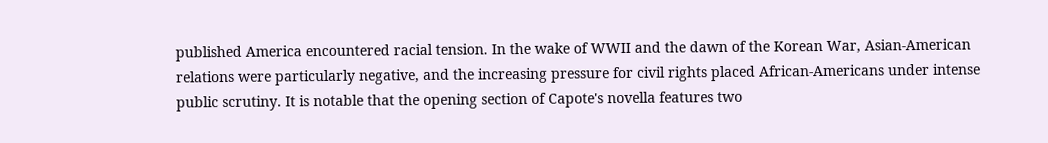published America encountered racial tension. In the wake of WWII and the dawn of the Korean War, Asian-American relations were particularly negative, and the increasing pressure for civil rights placed African-Americans under intense public scrutiny. It is notable that the opening section of Capote's novella features two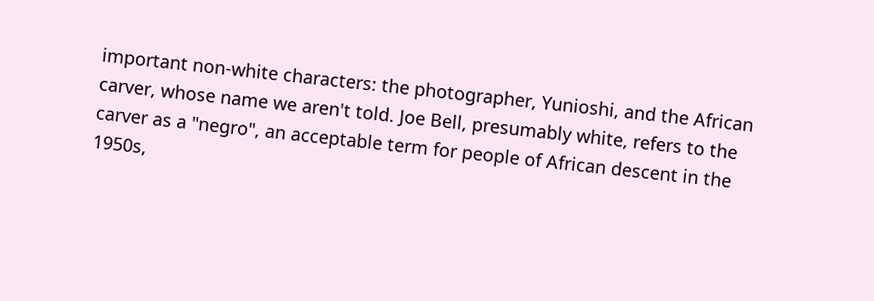important non-white characters: the photographer, Yunioshi, and the African carver, whose name we aren't told. Joe Bell, presumably white, refers to the carver as a "negro", an acceptable term for people of African descent in the 1950s,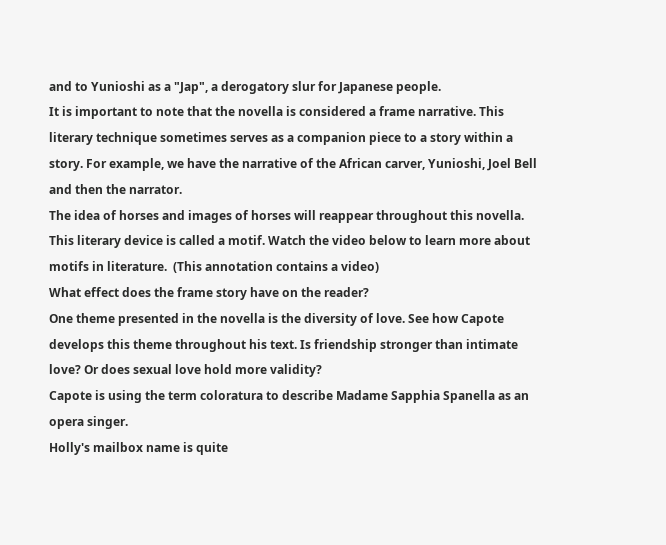and to Yunioshi as a "Jap", a derogatory slur for Japanese people.
It is important to note that the novella is considered a frame narrative. This literary technique sometimes serves as a companion piece to a story within a story. For example, we have the narrative of the African carver, Yunioshi, Joel Bell and then the narrator.
The idea of horses and images of horses will reappear throughout this novella. This literary device is called a motif. Watch the video below to learn more about motifs in literature.  (This annotation contains a video)
What effect does the frame story have on the reader?
One theme presented in the novella is the diversity of love. See how Capote develops this theme throughout his text. Is friendship stronger than intimate love? Or does sexual love hold more validity?
Capote is using the term coloratura to describe Madame Sapphia Spanella as an opera singer.
Holly's mailbox name is quite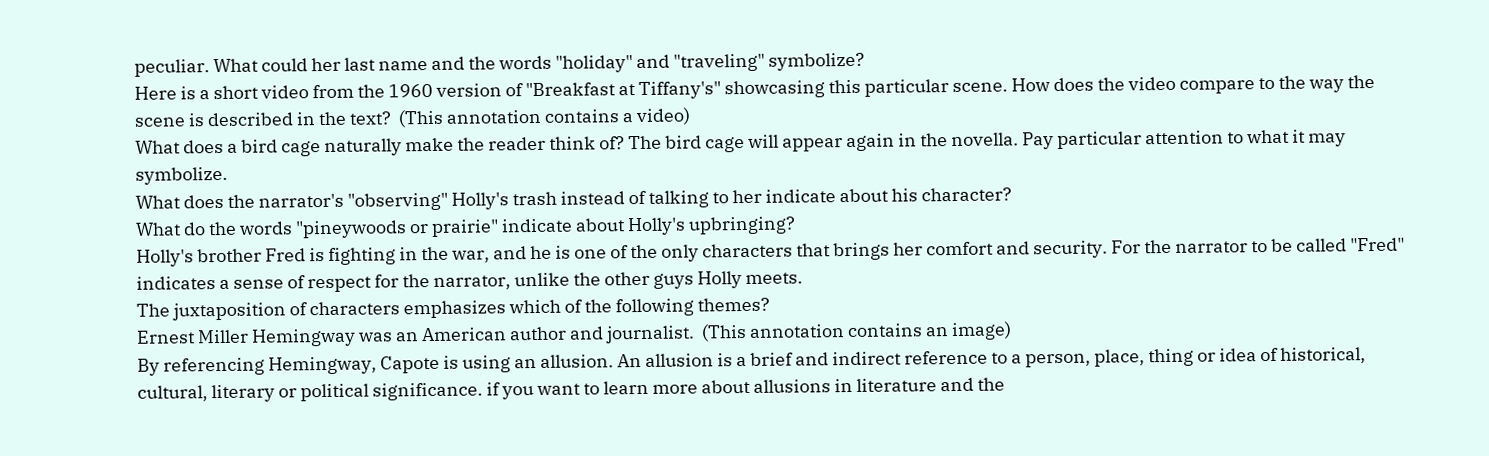peculiar. What could her last name and the words "holiday" and "traveling" symbolize?
Here is a short video from the 1960 version of "Breakfast at Tiffany's" showcasing this particular scene. How does the video compare to the way the scene is described in the text?  (This annotation contains a video)
What does a bird cage naturally make the reader think of? The bird cage will appear again in the novella. Pay particular attention to what it may symbolize.
What does the narrator's "observing" Holly's trash instead of talking to her indicate about his character?
What do the words "pineywoods or prairie" indicate about Holly's upbringing?
Holly's brother Fred is fighting in the war, and he is one of the only characters that brings her comfort and security. For the narrator to be called "Fred" indicates a sense of respect for the narrator, unlike the other guys Holly meets.
The juxtaposition of characters emphasizes which of the following themes?
Ernest Miller Hemingway was an American author and journalist.  (This annotation contains an image)
By referencing Hemingway, Capote is using an allusion. An allusion is a brief and indirect reference to a person, place, thing or idea of historical, cultural, literary or political significance. if you want to learn more about allusions in literature and the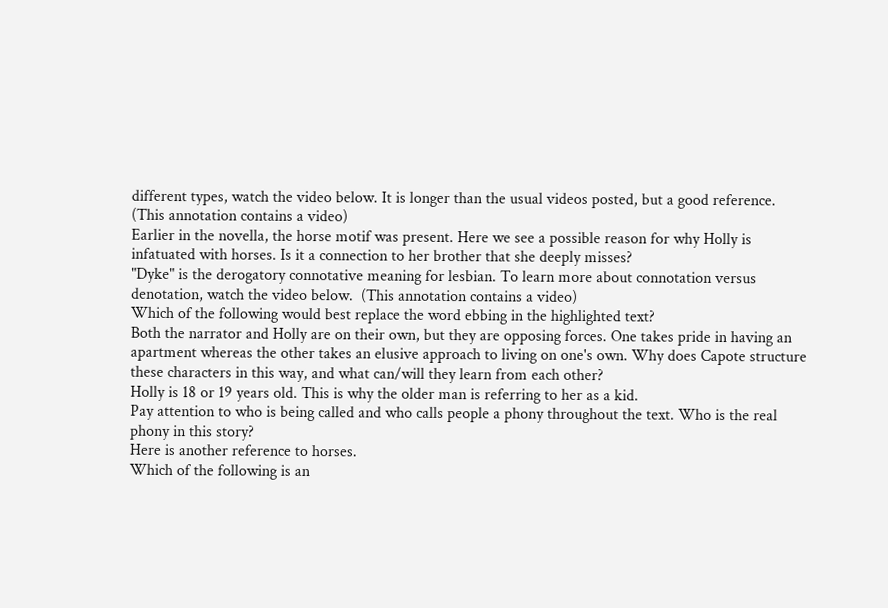different types, watch the video below. It is longer than the usual videos posted, but a good reference.  (This annotation contains a video)
Earlier in the novella, the horse motif was present. Here we see a possible reason for why Holly is infatuated with horses. Is it a connection to her brother that she deeply misses?
"Dyke" is the derogatory connotative meaning for lesbian. To learn more about connotation versus denotation, watch the video below.  (This annotation contains a video)
Which of the following would best replace the word ebbing in the highlighted text?
Both the narrator and Holly are on their own, but they are opposing forces. One takes pride in having an apartment whereas the other takes an elusive approach to living on one's own. Why does Capote structure these characters in this way, and what can/will they learn from each other?
Holly is 18 or 19 years old. This is why the older man is referring to her as a kid.
Pay attention to who is being called and who calls people a phony throughout the text. Who is the real phony in this story?
Here is another reference to horses.
Which of the following is an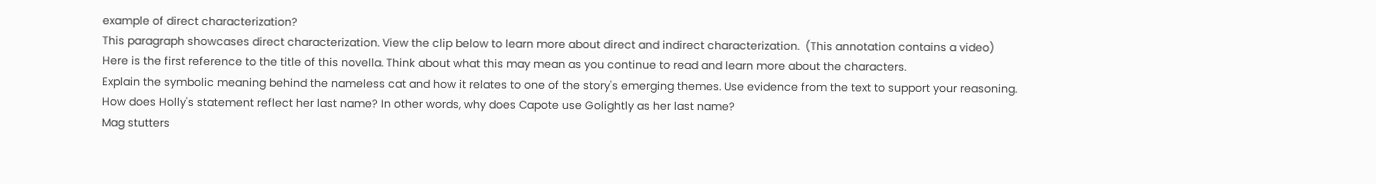example of direct characterization?
This paragraph showcases direct characterization. View the clip below to learn more about direct and indirect characterization.  (This annotation contains a video)
Here is the first reference to the title of this novella. Think about what this may mean as you continue to read and learn more about the characters.
Explain the symbolic meaning behind the nameless cat and how it relates to one of the story's emerging themes. Use evidence from the text to support your reasoning.
How does Holly's statement reflect her last name? In other words, why does Capote use Golightly as her last name?
Mag stutters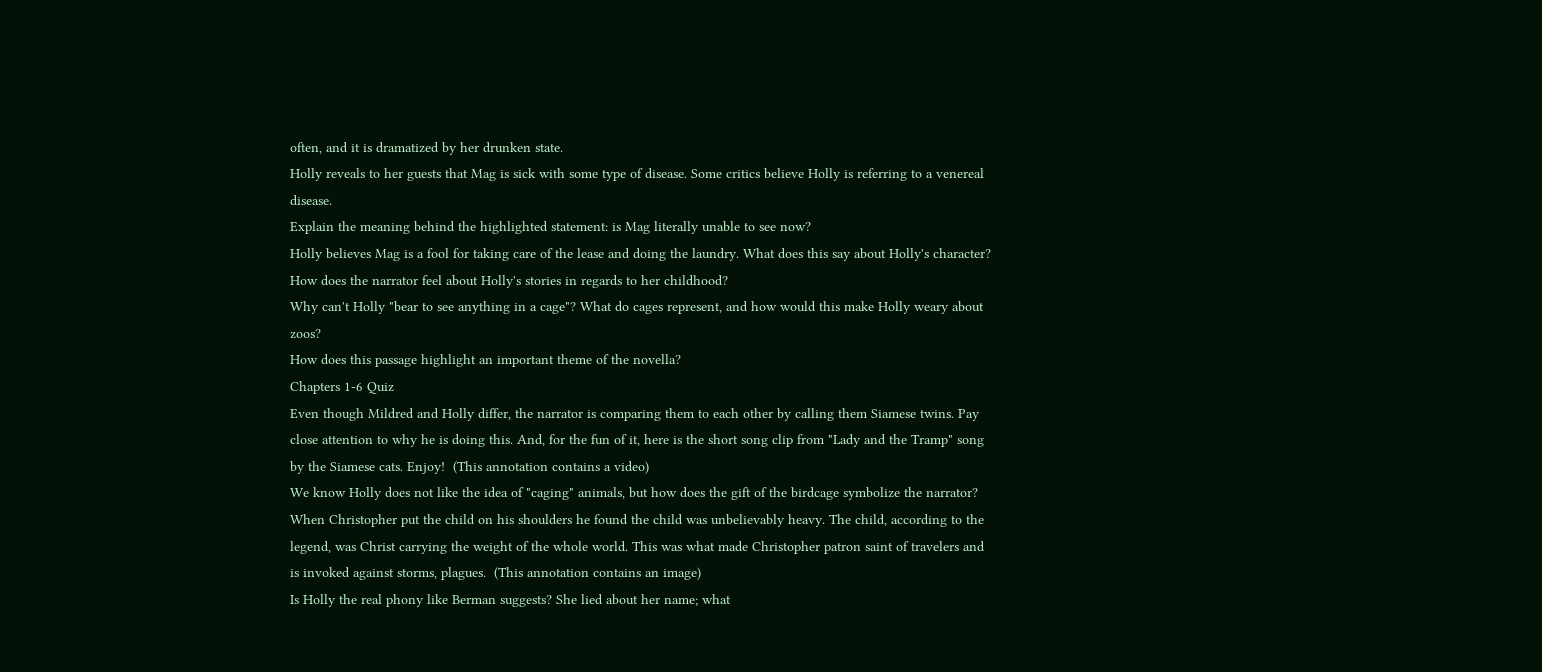often, and it is dramatized by her drunken state.
Holly reveals to her guests that Mag is sick with some type of disease. Some critics believe Holly is referring to a venereal disease.
Explain the meaning behind the highlighted statement: is Mag literally unable to see now?
Holly believes Mag is a fool for taking care of the lease and doing the laundry. What does this say about Holly's character?
How does the narrator feel about Holly's stories in regards to her childhood?
Why can't Holly "bear to see anything in a cage"? What do cages represent, and how would this make Holly weary about zoos?
How does this passage highlight an important theme of the novella?
Chapters 1-6 Quiz
Even though Mildred and Holly differ, the narrator is comparing them to each other by calling them Siamese twins. Pay close attention to why he is doing this. And, for the fun of it, here is the short song clip from "Lady and the Tramp" song by the Siamese cats. Enjoy!  (This annotation contains a video)
We know Holly does not like the idea of "caging" animals, but how does the gift of the birdcage symbolize the narrator?
When Christopher put the child on his shoulders he found the child was unbelievably heavy. The child, according to the legend, was Christ carrying the weight of the whole world. This was what made Christopher patron saint of travelers and is invoked against storms, plagues.  (This annotation contains an image)
Is Holly the real phony like Berman suggests? She lied about her name; what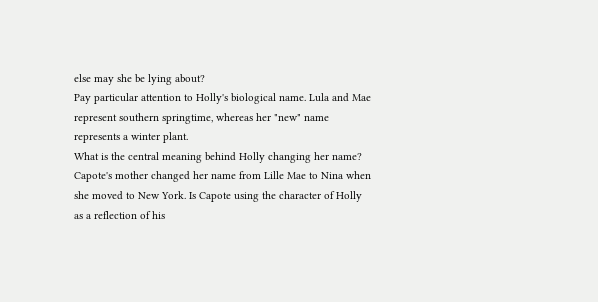else may she be lying about?
Pay particular attention to Holly's biological name. Lula and Mae represent southern springtime, whereas her "new" name represents a winter plant.
What is the central meaning behind Holly changing her name?
Capote's mother changed her name from Lille Mae to Nina when she moved to New York. Is Capote using the character of Holly as a reflection of his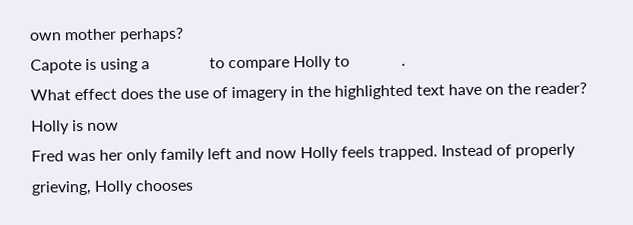own mother perhaps?
Capote is using a               to compare Holly to             .
What effect does the use of imagery in the highlighted text have on the reader?
Holly is now
Fred was her only family left and now Holly feels trapped. Instead of properly grieving, Holly chooses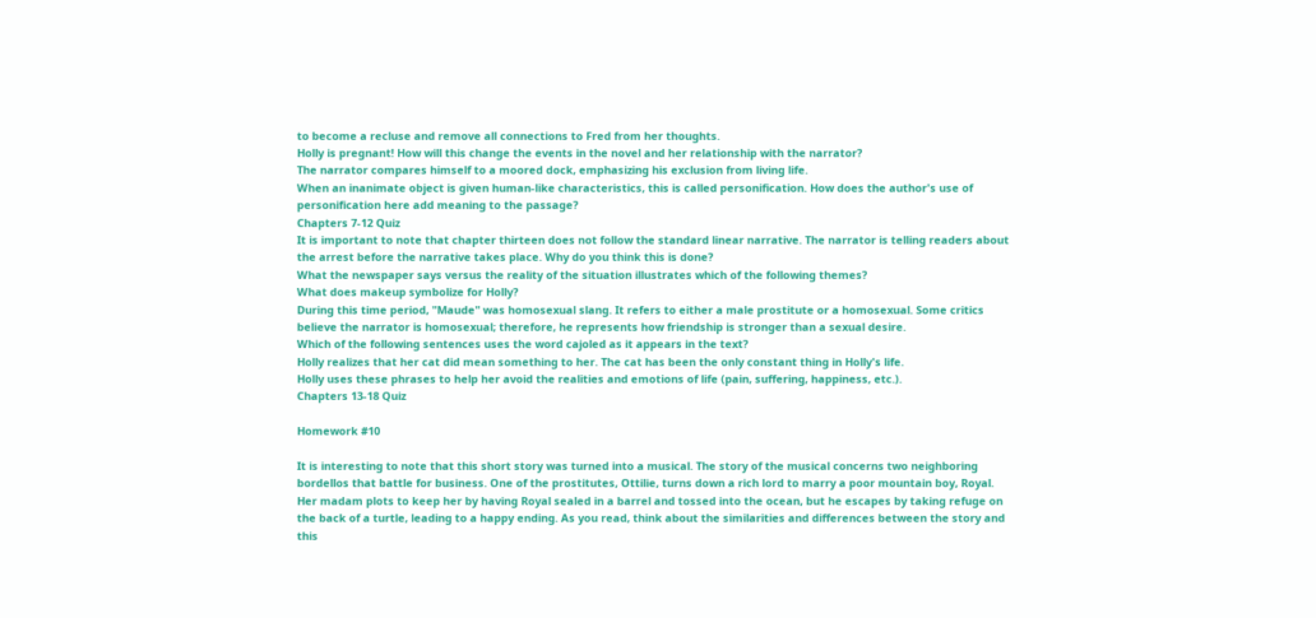to become a recluse and remove all connections to Fred from her thoughts.
Holly is pregnant! How will this change the events in the novel and her relationship with the narrator?
The narrator compares himself to a moored dock, emphasizing his exclusion from living life.
When an inanimate object is given human-like characteristics, this is called personification. How does the author's use of personification here add meaning to the passage?
Chapters 7-12 Quiz
It is important to note that chapter thirteen does not follow the standard linear narrative. The narrator is telling readers about the arrest before the narrative takes place. Why do you think this is done?
What the newspaper says versus the reality of the situation illustrates which of the following themes?
What does makeup symbolize for Holly?
During this time period, "Maude" was homosexual slang. It refers to either a male prostitute or a homosexual. Some critics believe the narrator is homosexual; therefore, he represents how friendship is stronger than a sexual desire.
Which of the following sentences uses the word cajoled as it appears in the text?
Holly realizes that her cat did mean something to her. The cat has been the only constant thing in Holly's life.
Holly uses these phrases to help her avoid the realities and emotions of life (pain, suffering, happiness, etc.).
Chapters 13-18 Quiz

Homework #10

It is interesting to note that this short story was turned into a musical. The story of the musical concerns two neighboring bordellos that battle for business. One of the prostitutes, Ottilie, turns down a rich lord to marry a poor mountain boy, Royal. Her madam plots to keep her by having Royal sealed in a barrel and tossed into the ocean, but he escapes by taking refuge on the back of a turtle, leading to a happy ending. As you read, think about the similarities and differences between the story and this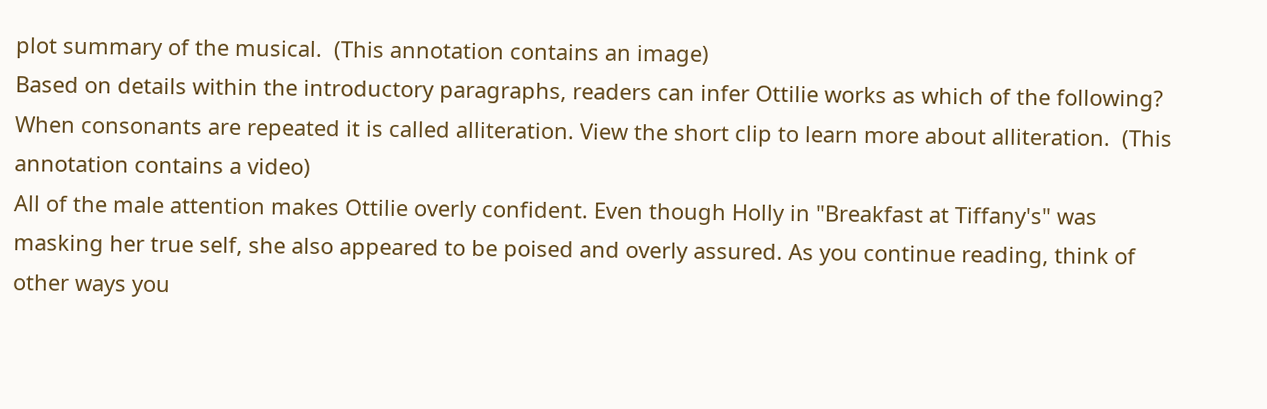plot summary of the musical.  (This annotation contains an image)
Based on details within the introductory paragraphs, readers can infer Ottilie works as which of the following?
When consonants are repeated it is called alliteration. View the short clip to learn more about alliteration.  (This annotation contains a video)
All of the male attention makes Ottilie overly confident. Even though Holly in "Breakfast at Tiffany's" was masking her true self, she also appeared to be poised and overly assured. As you continue reading, think of other ways you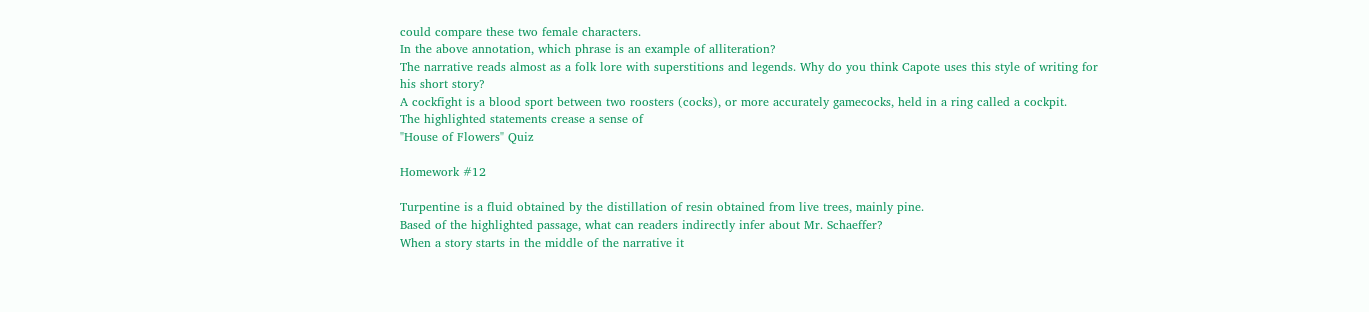could compare these two female characters.
In the above annotation, which phrase is an example of alliteration?
The narrative reads almost as a folk lore with superstitions and legends. Why do you think Capote uses this style of writing for his short story?
A cockfight is a blood sport between two roosters (cocks), or more accurately gamecocks, held in a ring called a cockpit.
The highlighted statements crease a sense of
"House of Flowers" Quiz

Homework #12

Turpentine is a fluid obtained by the distillation of resin obtained from live trees, mainly pine.
Based of the highlighted passage, what can readers indirectly infer about Mr. Schaeffer?
When a story starts in the middle of the narrative it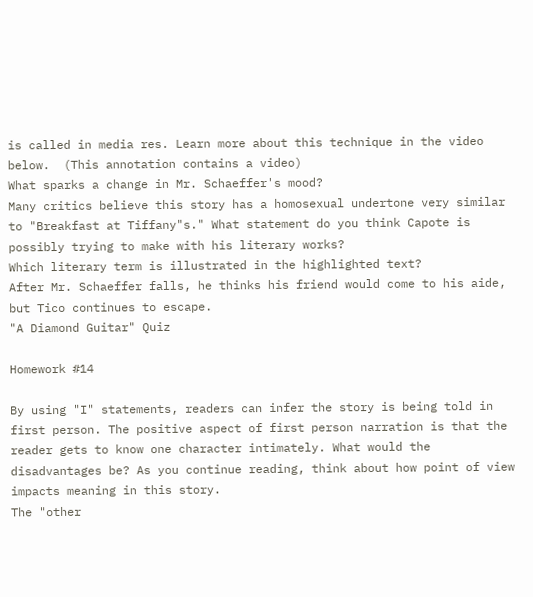is called in media res. Learn more about this technique in the video below.  (This annotation contains a video)
What sparks a change in Mr. Schaeffer's mood?
Many critics believe this story has a homosexual undertone very similar to "Breakfast at Tiffany"s." What statement do you think Capote is possibly trying to make with his literary works?
Which literary term is illustrated in the highlighted text?
After Mr. Schaeffer falls, he thinks his friend would come to his aide, but Tico continues to escape.
"A Diamond Guitar" Quiz

Homework #14

By using "I" statements, readers can infer the story is being told in first person. The positive aspect of first person narration is that the reader gets to know one character intimately. What would the disadvantages be? As you continue reading, think about how point of view impacts meaning in this story.
The "other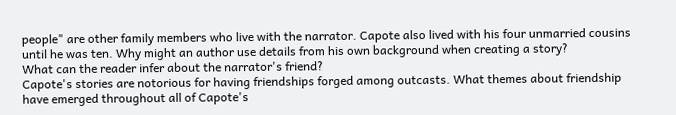people" are other family members who live with the narrator. Capote also lived with his four unmarried cousins until he was ten. Why might an author use details from his own background when creating a story?
What can the reader infer about the narrator's friend?
Capote's stories are notorious for having friendships forged among outcasts. What themes about friendship have emerged throughout all of Capote's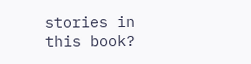stories in this book?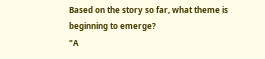Based on the story so far, what theme is beginning to emerge?
"A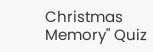Christmas Memory" Quiz